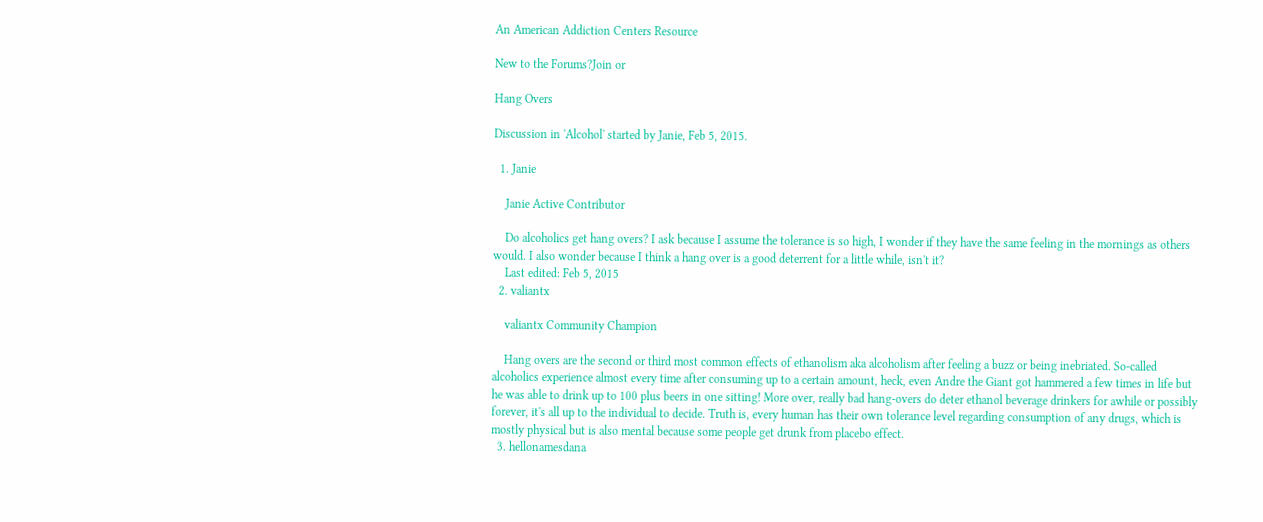An American Addiction Centers Resource

New to the Forums?Join or

Hang Overs

Discussion in 'Alcohol' started by Janie, Feb 5, 2015.

  1. Janie

    Janie Active Contributor

    Do alcoholics get hang overs? I ask because I assume the tolerance is so high, I wonder if they have the same feeling in the mornings as others would. I also wonder because I think a hang over is a good deterrent for a little while, isn't it?
    Last edited: Feb 5, 2015
  2. valiantx

    valiantx Community Champion

    Hang overs are the second or third most common effects of ethanolism aka alcoholism after feeling a buzz or being inebriated. So-called alcoholics experience almost every time after consuming up to a certain amount, heck, even Andre the Giant got hammered a few times in life but he was able to drink up to 100 plus beers in one sitting! More over, really bad hang-overs do deter ethanol beverage drinkers for awhile or possibly forever, it's all up to the individual to decide. Truth is, every human has their own tolerance level regarding consumption of any drugs, which is mostly physical but is also mental because some people get drunk from placebo effect.
  3. hellonamesdana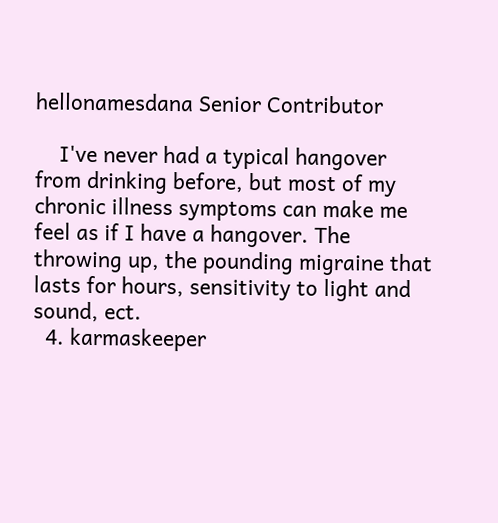hellonamesdana Senior Contributor

    I've never had a typical hangover from drinking before, but most of my chronic illness symptoms can make me feel as if I have a hangover. The throwing up, the pounding migraine that lasts for hours, sensitivity to light and sound, ect.
  4. karmaskeeper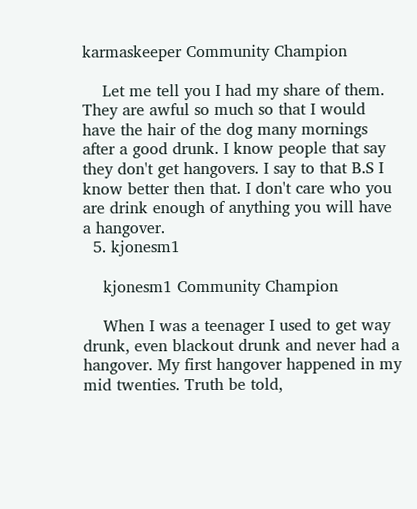karmaskeeper Community Champion

    Let me tell you I had my share of them. They are awful so much so that I would have the hair of the dog many mornings after a good drunk. I know people that say they don't get hangovers. I say to that B.S I know better then that. I don't care who you are drink enough of anything you will have a hangover.
  5. kjonesm1

    kjonesm1 Community Champion

    When I was a teenager I used to get way drunk, even blackout drunk and never had a hangover. My first hangover happened in my mid twenties. Truth be told,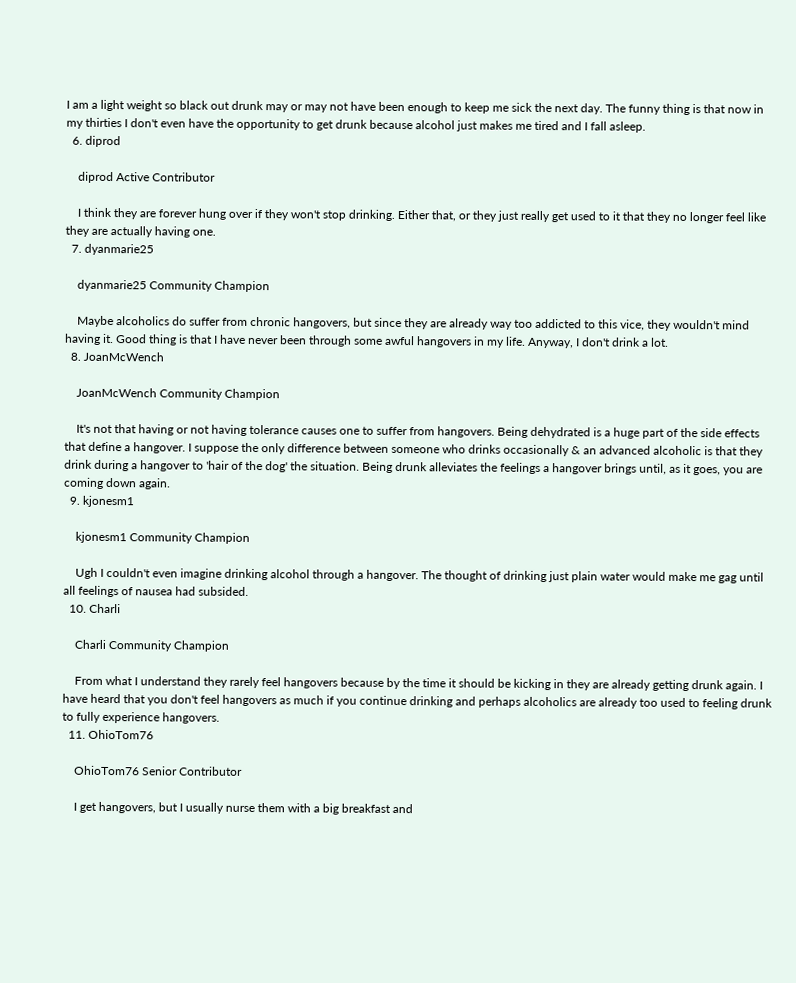I am a light weight so black out drunk may or may not have been enough to keep me sick the next day. The funny thing is that now in my thirties I don't even have the opportunity to get drunk because alcohol just makes me tired and I fall asleep.
  6. diprod

    diprod Active Contributor

    I think they are forever hung over if they won't stop drinking. Either that, or they just really get used to it that they no longer feel like they are actually having one.
  7. dyanmarie25

    dyanmarie25 Community Champion

    Maybe alcoholics do suffer from chronic hangovers, but since they are already way too addicted to this vice, they wouldn't mind having it. Good thing is that I have never been through some awful hangovers in my life. Anyway, I don't drink a lot.
  8. JoanMcWench

    JoanMcWench Community Champion

    It's not that having or not having tolerance causes one to suffer from hangovers. Being dehydrated is a huge part of the side effects that define a hangover. I suppose the only difference between someone who drinks occasionally & an advanced alcoholic is that they drink during a hangover to 'hair of the dog' the situation. Being drunk alleviates the feelings a hangover brings until, as it goes, you are coming down again.
  9. kjonesm1

    kjonesm1 Community Champion

    Ugh I couldn't even imagine drinking alcohol through a hangover. The thought of drinking just plain water would make me gag until all feelings of nausea had subsided.
  10. Charli

    Charli Community Champion

    From what I understand they rarely feel hangovers because by the time it should be kicking in they are already getting drunk again. I have heard that you don't feel hangovers as much if you continue drinking and perhaps alcoholics are already too used to feeling drunk to fully experience hangovers.
  11. OhioTom76

    OhioTom76 Senior Contributor

    I get hangovers, but I usually nurse them with a big breakfast and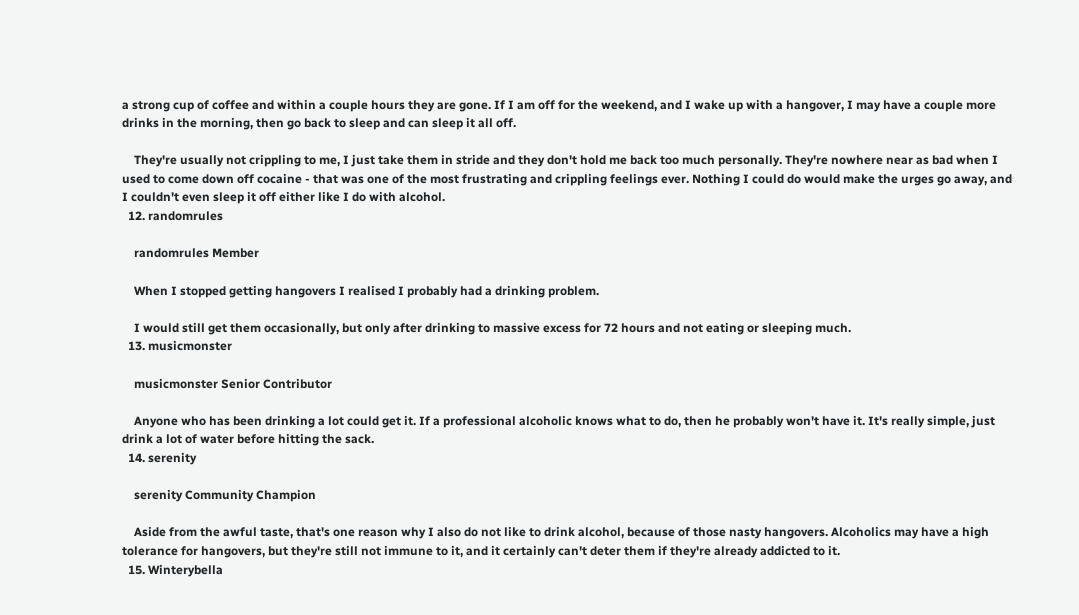a strong cup of coffee and within a couple hours they are gone. If I am off for the weekend, and I wake up with a hangover, I may have a couple more drinks in the morning, then go back to sleep and can sleep it all off.

    They're usually not crippling to me, I just take them in stride and they don't hold me back too much personally. They're nowhere near as bad when I used to come down off cocaine - that was one of the most frustrating and crippling feelings ever. Nothing I could do would make the urges go away, and I couldn't even sleep it off either like I do with alcohol.
  12. randomrules

    randomrules Member

    When I stopped getting hangovers I realised I probably had a drinking problem.

    I would still get them occasionally, but only after drinking to massive excess for 72 hours and not eating or sleeping much.
  13. musicmonster

    musicmonster Senior Contributor

    Anyone who has been drinking a lot could get it. If a professional alcoholic knows what to do, then he probably won't have it. It's really simple, just drink a lot of water before hitting the sack.
  14. serenity

    serenity Community Champion

    Aside from the awful taste, that's one reason why I also do not like to drink alcohol, because of those nasty hangovers. Alcoholics may have a high tolerance for hangovers, but they're still not immune to it, and it certainly can't deter them if they're already addicted to it.
  15. Winterybella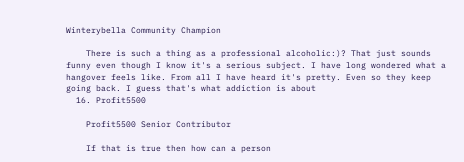Winterybella Community Champion

    There is such a thing as a professional alcoholic:)? That just sounds funny even though I know it's a serious subject. I have long wondered what a hangover feels like. From all I have heard it's pretty. Even so they keep going back. I guess that's what addiction is about
  16. Profit5500

    Profit5500 Senior Contributor

    If that is true then how can a person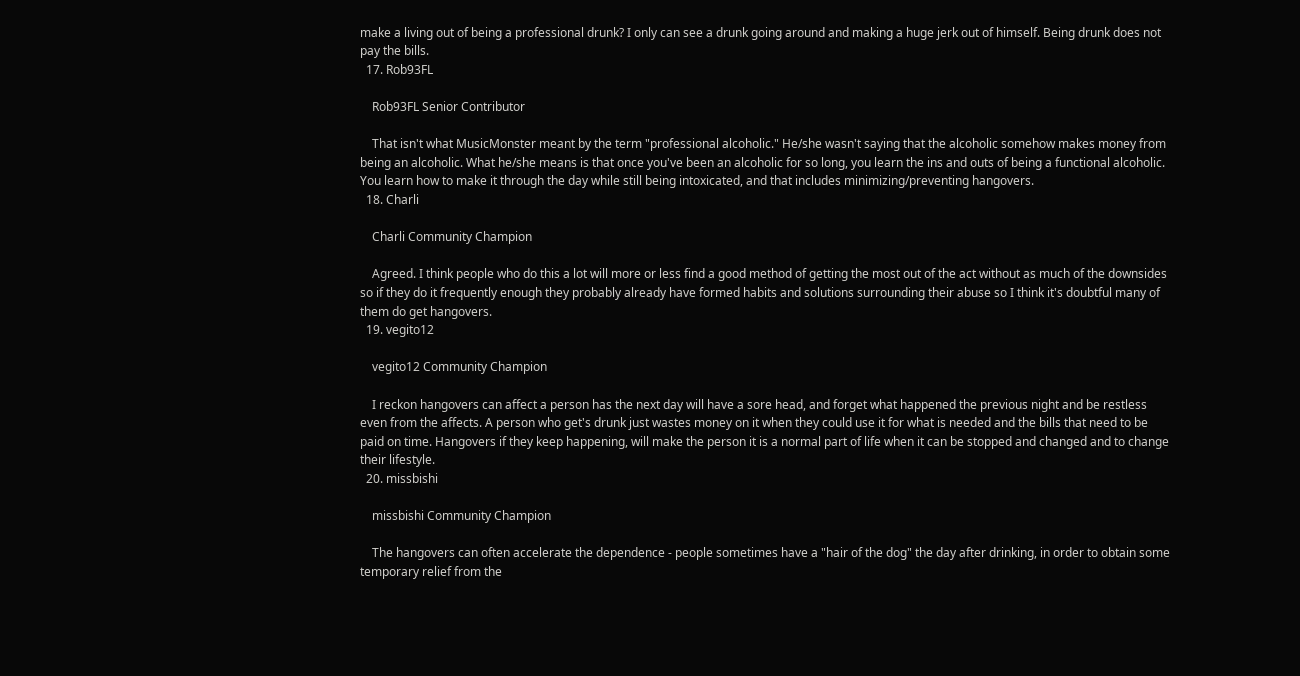make a living out of being a professional drunk? I only can see a drunk going around and making a huge jerk out of himself. Being drunk does not pay the bills.
  17. Rob93FL

    Rob93FL Senior Contributor

    That isn't what MusicMonster meant by the term "professional alcoholic." He/she wasn't saying that the alcoholic somehow makes money from being an alcoholic. What he/she means is that once you've been an alcoholic for so long, you learn the ins and outs of being a functional alcoholic. You learn how to make it through the day while still being intoxicated, and that includes minimizing/preventing hangovers.
  18. Charli

    Charli Community Champion

    Agreed. I think people who do this a lot will more or less find a good method of getting the most out of the act without as much of the downsides so if they do it frequently enough they probably already have formed habits and solutions surrounding their abuse so I think it's doubtful many of them do get hangovers.
  19. vegito12

    vegito12 Community Champion

    I reckon hangovers can affect a person has the next day will have a sore head, and forget what happened the previous night and be restless even from the affects. A person who get's drunk just wastes money on it when they could use it for what is needed and the bills that need to be paid on time. Hangovers if they keep happening, will make the person it is a normal part of life when it can be stopped and changed and to change their lifestyle.
  20. missbishi

    missbishi Community Champion

    The hangovers can often accelerate the dependence - people sometimes have a "hair of the dog" the day after drinking, in order to obtain some temporary relief from the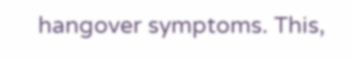hangover symptoms. This,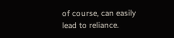of course, can easily lead to reliance.